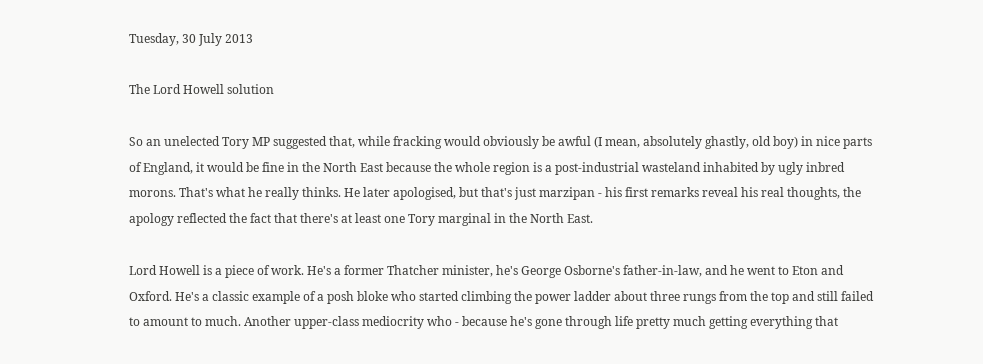Tuesday, 30 July 2013

The Lord Howell solution

So an unelected Tory MP suggested that, while fracking would obviously be awful (I mean, absolutely ghastly, old boy) in nice parts of England, it would be fine in the North East because the whole region is a post-industrial wasteland inhabited by ugly inbred morons. That's what he really thinks. He later apologised, but that's just marzipan - his first remarks reveal his real thoughts, the apology reflected the fact that there's at least one Tory marginal in the North East.

Lord Howell is a piece of work. He's a former Thatcher minister, he's George Osborne's father-in-law, and he went to Eton and Oxford. He's a classic example of a posh bloke who started climbing the power ladder about three rungs from the top and still failed to amount to much. Another upper-class mediocrity who - because he's gone through life pretty much getting everything that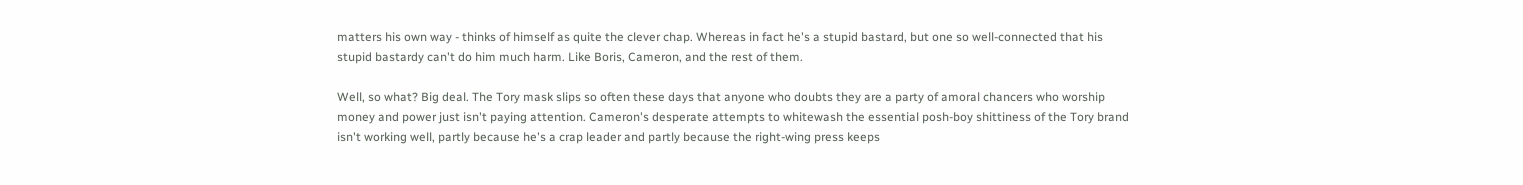matters his own way - thinks of himself as quite the clever chap. Whereas in fact he's a stupid bastard, but one so well-connected that his stupid bastardy can't do him much harm. Like Boris, Cameron, and the rest of them.

Well, so what? Big deal. The Tory mask slips so often these days that anyone who doubts they are a party of amoral chancers who worship money and power just isn't paying attention. Cameron's desperate attempts to whitewash the essential posh-boy shittiness of the Tory brand isn't working well, partly because he's a crap leader and partly because the right-wing press keeps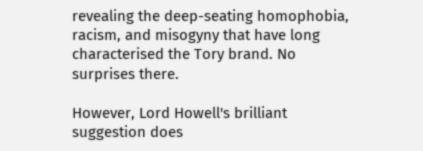revealing the deep-seating homophobia, racism, and misogyny that have long characterised the Tory brand. No surprises there.

However, Lord Howell's brilliant suggestion does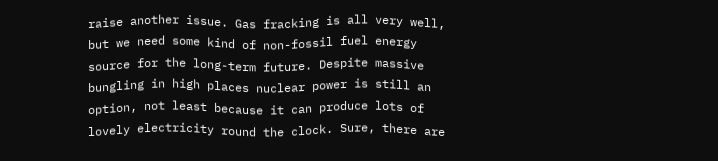raise another issue. Gas fracking is all very well, but we need some kind of non-fossil fuel energy source for the long-term future. Despite massive bungling in high places nuclear power is still an option, not least because it can produce lots of lovely electricity round the clock. Sure, there are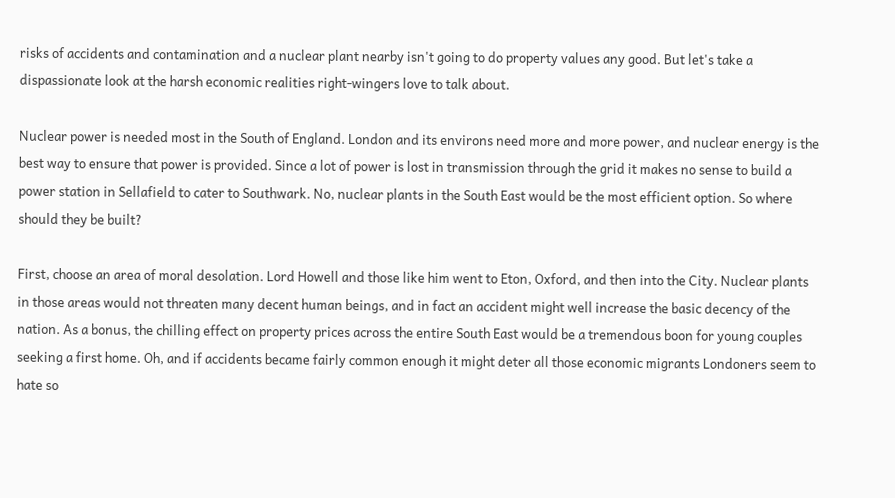risks of accidents and contamination and a nuclear plant nearby isn't going to do property values any good. But let's take a dispassionate look at the harsh economic realities right-wingers love to talk about.

Nuclear power is needed most in the South of England. London and its environs need more and more power, and nuclear energy is the best way to ensure that power is provided. Since a lot of power is lost in transmission through the grid it makes no sense to build a power station in Sellafield to cater to Southwark. No, nuclear plants in the South East would be the most efficient option. So where should they be built?

First, choose an area of moral desolation. Lord Howell and those like him went to Eton, Oxford, and then into the City. Nuclear plants in those areas would not threaten many decent human beings, and in fact an accident might well increase the basic decency of the nation. As a bonus, the chilling effect on property prices across the entire South East would be a tremendous boon for young couples seeking a first home. Oh, and if accidents became fairly common enough it might deter all those economic migrants Londoners seem to hate so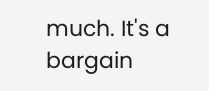much. It's a bargain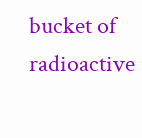bucket of radioactive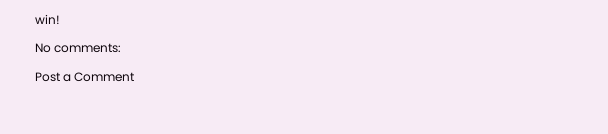win!

No comments:

Post a Comment